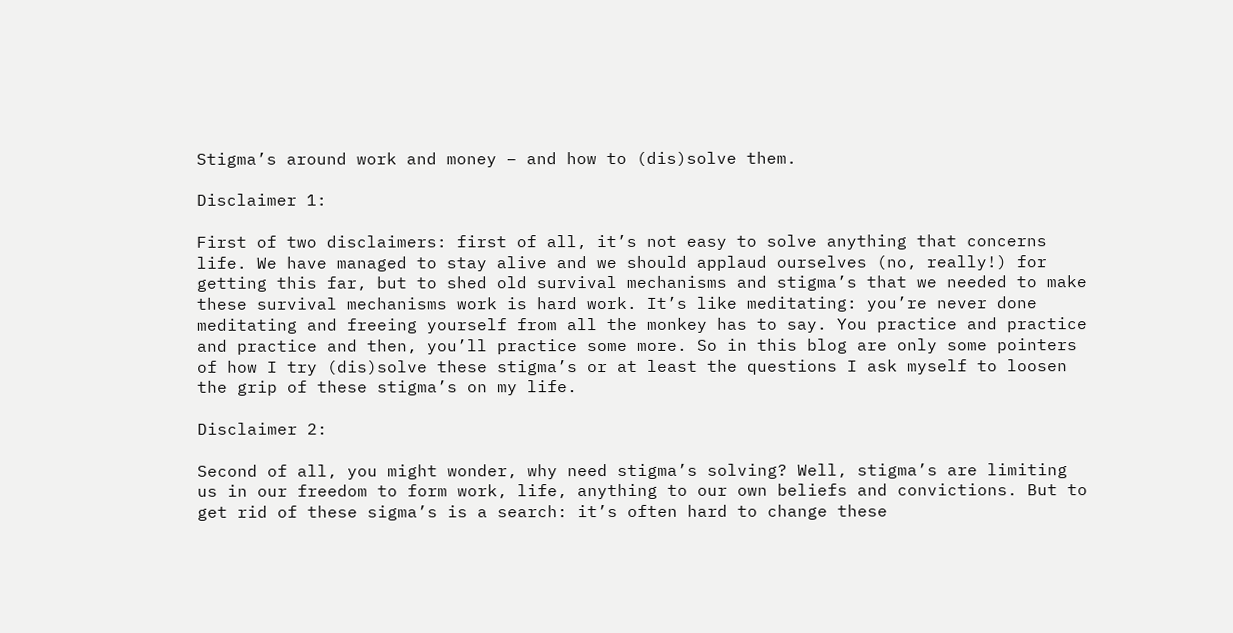Stigma’s around work and money – and how to (dis)solve them.

Disclaimer 1:

First of two disclaimers: first of all, it’s not easy to solve anything that concerns life. We have managed to stay alive and we should applaud ourselves (no, really!) for getting this far, but to shed old survival mechanisms and stigma’s that we needed to make these survival mechanisms work is hard work. It’s like meditating: you’re never done meditating and freeing yourself from all the monkey has to say. You practice and practice and practice and then, you’ll practice some more. So in this blog are only some pointers of how I try (dis)solve these stigma’s or at least the questions I ask myself to loosen the grip of these stigma’s on my life.

Disclaimer 2:

Second of all, you might wonder, why need stigma’s solving? Well, stigma’s are limiting us in our freedom to form work, life, anything to our own beliefs and convictions. But to get rid of these sigma’s is a search: it’s often hard to change these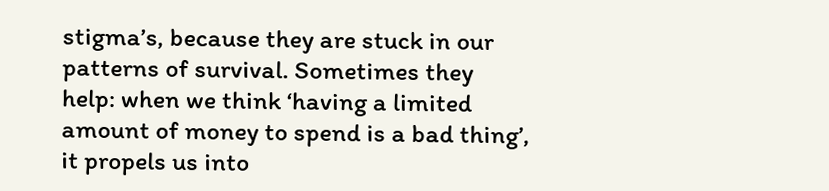stigma’s, because they are stuck in our patterns of survival. Sometimes they help: when we think ‘having a limited amount of money to spend is a bad thing’, it propels us into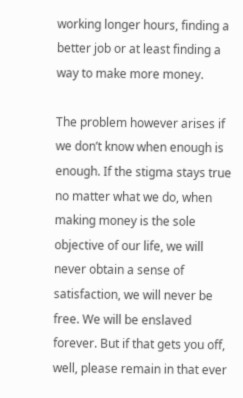working longer hours, finding a better job or at least finding a way to make more money.

The problem however arises if we don’t know when enough is enough. If the stigma stays true no matter what we do, when making money is the sole objective of our life, we will never obtain a sense of satisfaction, we will never be free. We will be enslaved forever. But if that gets you off, well, please remain in that ever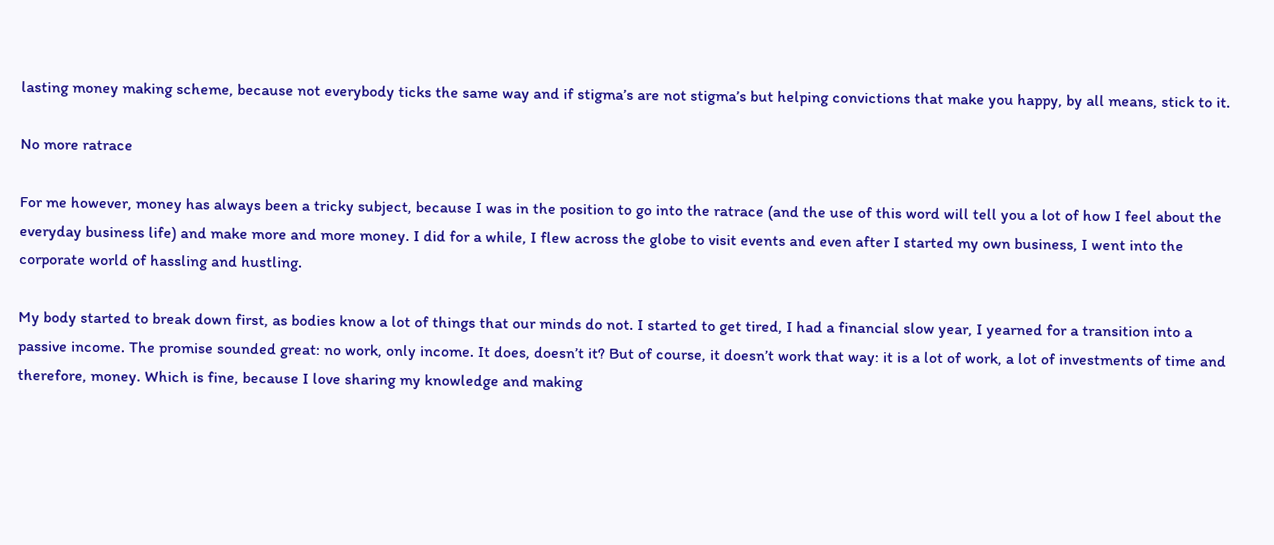lasting money making scheme, because not everybody ticks the same way and if stigma’s are not stigma’s but helping convictions that make you happy, by all means, stick to it.

No more ratrace

For me however, money has always been a tricky subject, because I was in the position to go into the ratrace (and the use of this word will tell you a lot of how I feel about the everyday business life) and make more and more money. I did for a while, I flew across the globe to visit events and even after I started my own business, I went into the corporate world of hassling and hustling.

My body started to break down first, as bodies know a lot of things that our minds do not. I started to get tired, I had a financial slow year, I yearned for a transition into a passive income. The promise sounded great: no work, only income. It does, doesn’t it? But of course, it doesn’t work that way: it is a lot of work, a lot of investments of time and therefore, money. Which is fine, because I love sharing my knowledge and making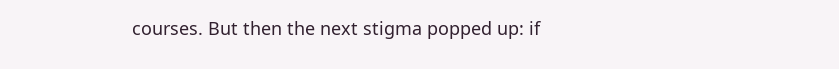courses. But then the next stigma popped up: if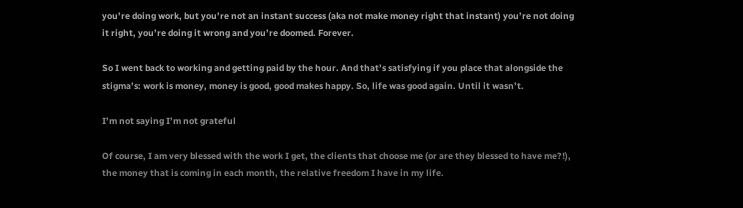you’re doing work, but you’re not an instant success (aka not make money right that instant) you’re not doing it right, you’re doing it wrong and you’re doomed. Forever.

So I went back to working and getting paid by the hour. And that’s satisfying if you place that alongside the stigma’s: work is money, money is good, good makes happy. So, life was good again. Until it wasn’t.

I’m not saying I’m not grateful

Of course, I am very blessed with the work I get, the clients that choose me (or are they blessed to have me?!), the money that is coming in each month, the relative freedom I have in my life.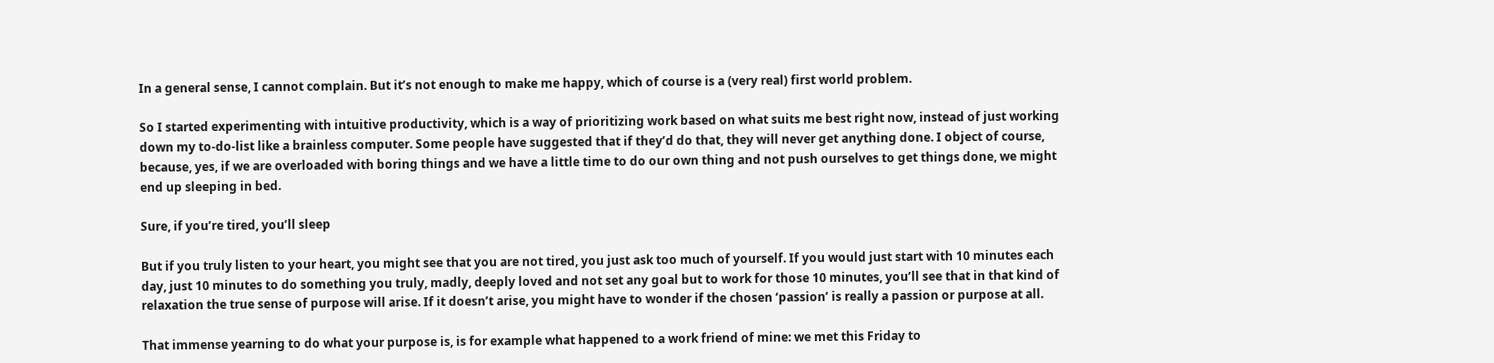In a general sense, I cannot complain. But it’s not enough to make me happy, which of course is a (very real) first world problem.

So I started experimenting with intuitive productivity, which is a way of prioritizing work based on what suits me best right now, instead of just working down my to-do-list like a brainless computer. Some people have suggested that if they’d do that, they will never get anything done. I object of course, because, yes, if we are overloaded with boring things and we have a little time to do our own thing and not push ourselves to get things done, we might end up sleeping in bed.

Sure, if you’re tired, you’ll sleep

But if you truly listen to your heart, you might see that you are not tired, you just ask too much of yourself. If you would just start with 10 minutes each day, just 10 minutes to do something you truly, madly, deeply loved and not set any goal but to work for those 10 minutes, you’ll see that in that kind of relaxation the true sense of purpose will arise. If it doesn’t arise, you might have to wonder if the chosen ‘passion’ is really a passion or purpose at all.

That immense yearning to do what your purpose is, is for example what happened to a work friend of mine: we met this Friday to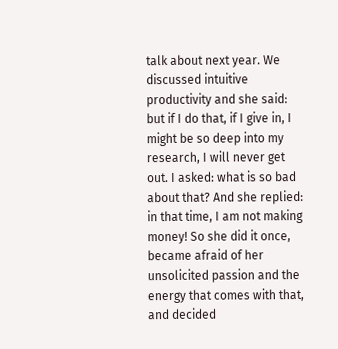talk about next year. We discussed intuitive productivity and she said: but if I do that, if I give in, I might be so deep into my research, I will never get out. I asked: what is so bad about that? And she replied: in that time, I am not making money! So she did it once, became afraid of her unsolicited passion and the energy that comes with that, and decided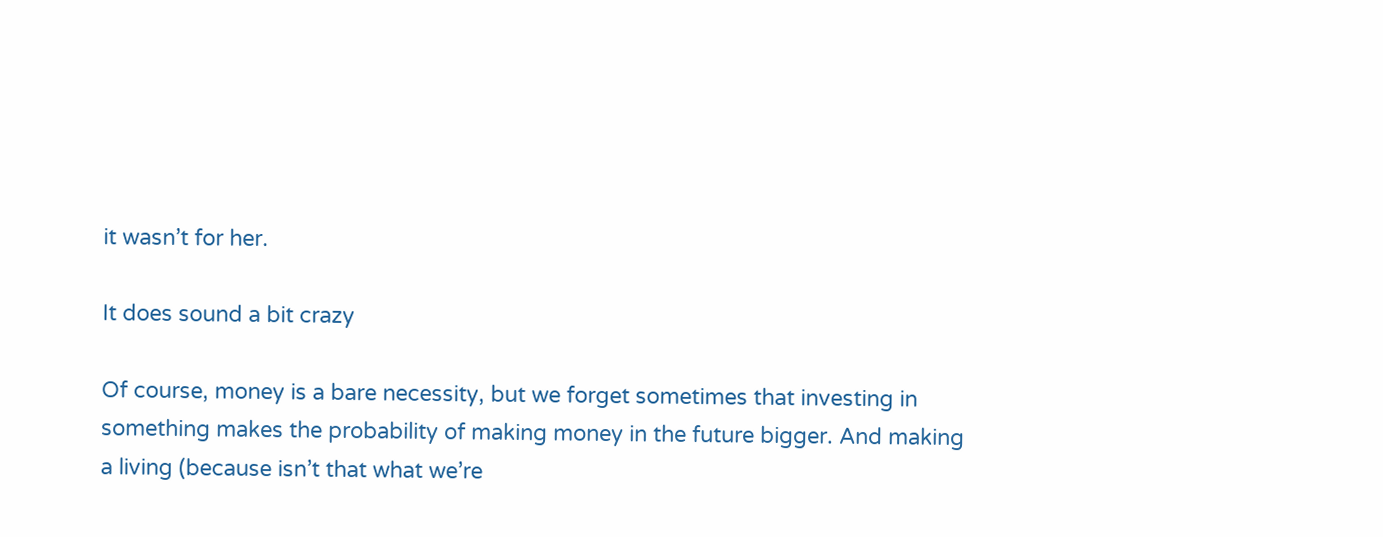it wasn’t for her.

It does sound a bit crazy

Of course, money is a bare necessity, but we forget sometimes that investing in something makes the probability of making money in the future bigger. And making a living (because isn’t that what we’re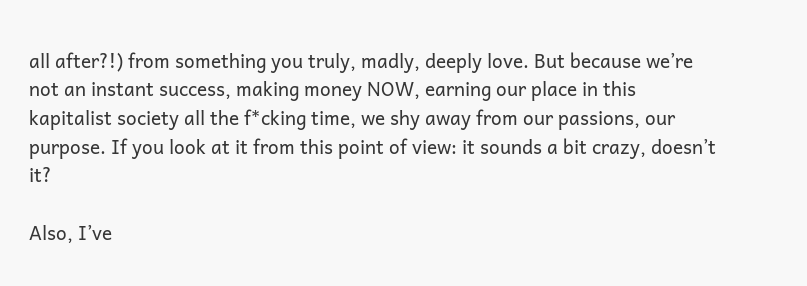all after?!) from something you truly, madly, deeply love. But because we’re not an instant success, making money NOW, earning our place in this kapitalist society all the f*cking time, we shy away from our passions, our purpose. If you look at it from this point of view: it sounds a bit crazy, doesn’t it?

Also, I’ve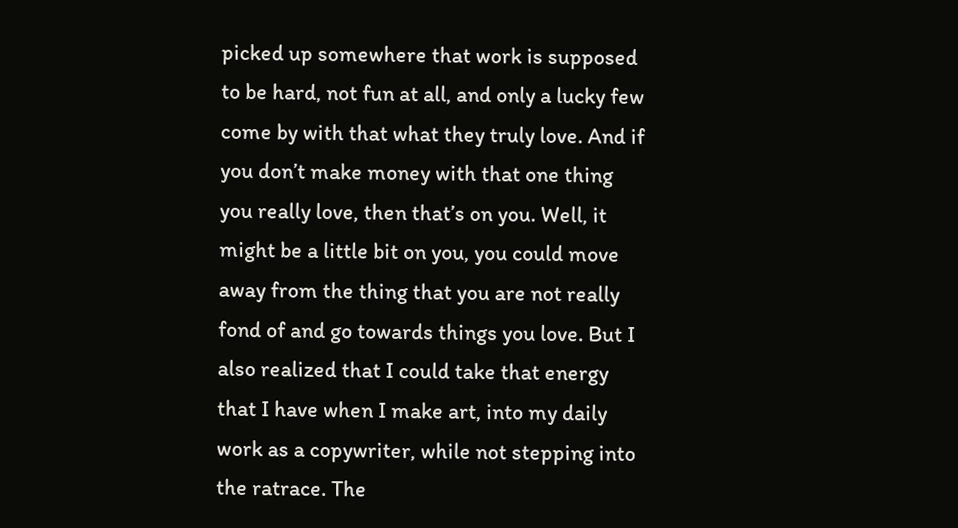picked up somewhere that work is supposed to be hard, not fun at all, and only a lucky few come by with that what they truly love. And if you don’t make money with that one thing you really love, then that’s on you. Well, it might be a little bit on you, you could move away from the thing that you are not really fond of and go towards things you love. But I also realized that I could take that energy that I have when I make art, into my daily work as a copywriter, while not stepping into the ratrace. The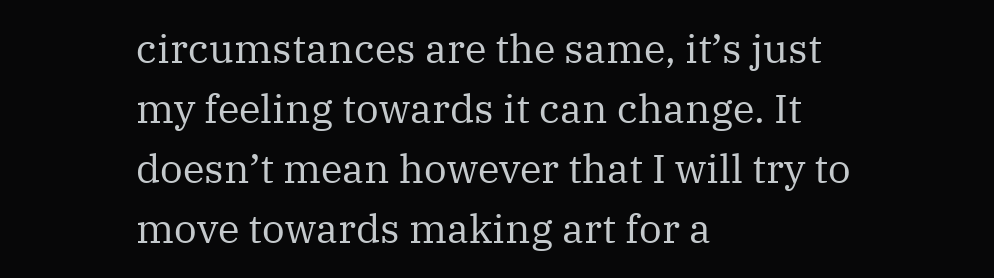circumstances are the same, it’s just my feeling towards it can change. It doesn’t mean however that I will try to move towards making art for a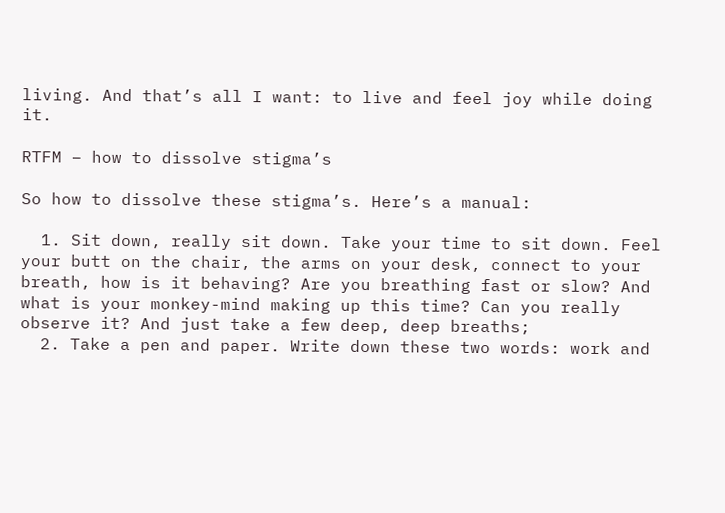living. And that’s all I want: to live and feel joy while doing it.

RTFM – how to dissolve stigma’s

So how to dissolve these stigma’s. Here’s a manual:

  1. Sit down, really sit down. Take your time to sit down. Feel your butt on the chair, the arms on your desk, connect to your breath, how is it behaving? Are you breathing fast or slow? And what is your monkey-mind making up this time? Can you really observe it? And just take a few deep, deep breaths;
  2. Take a pen and paper. Write down these two words: work and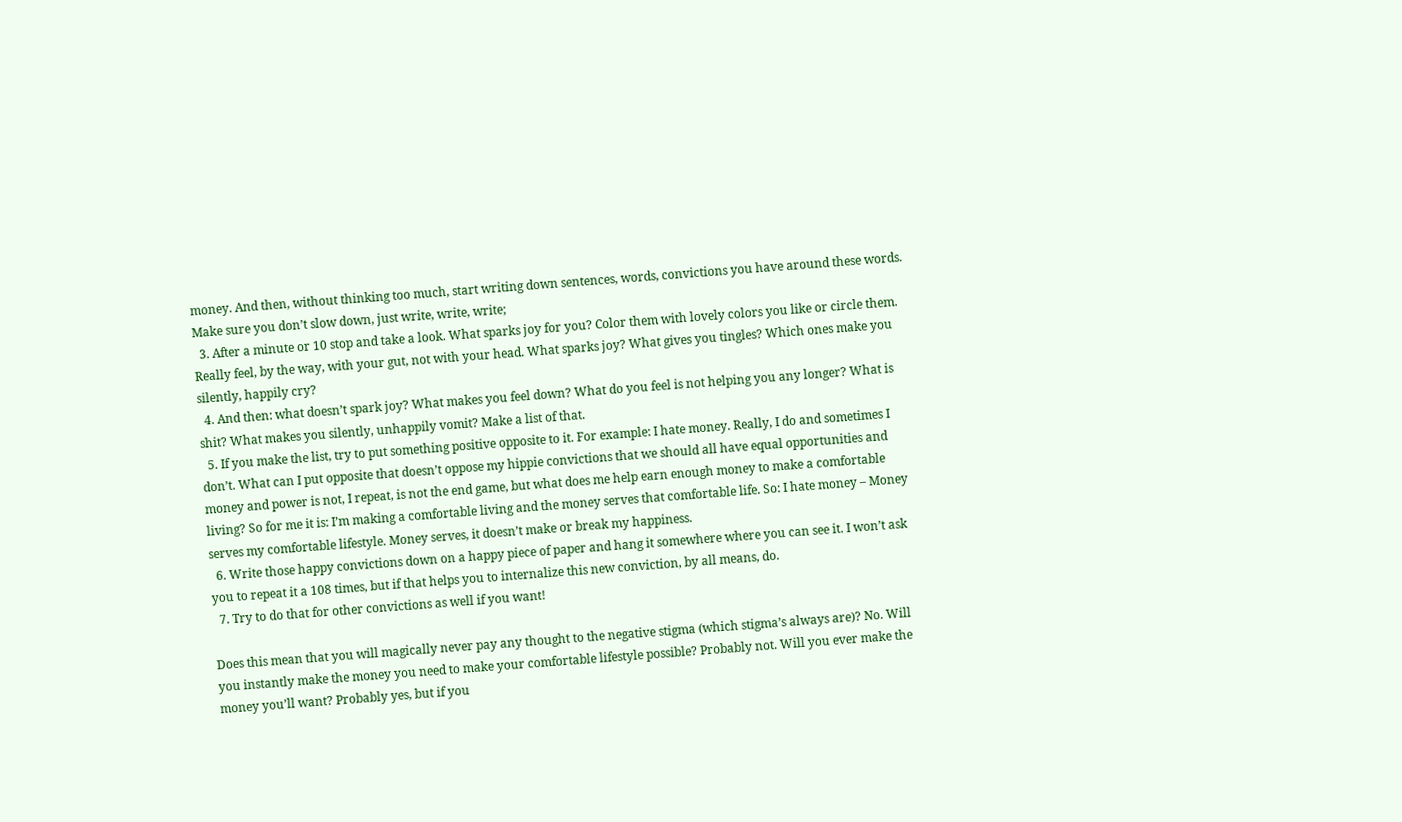money. And then, without thinking too much, start writing down sentences, words, convictions you have around these words. Make sure you don’t slow down, just write, write, write;
  3. After a minute or 10 stop and take a look. What sparks joy for you? Color them with lovely colors you like or circle them. Really feel, by the way, with your gut, not with your head. What sparks joy? What gives you tingles? Which ones make you silently, happily cry?
  4. And then: what doesn’t spark joy? What makes you feel down? What do you feel is not helping you any longer? What is shit? What makes you silently, unhappily vomit? Make a list of that.
  5. If you make the list, try to put something positive opposite to it. For example: I hate money. Really, I do and sometimes I don’t. What can I put opposite that doesn’t oppose my hippie convictions that we should all have equal opportunities and money and power is not, I repeat, is not the end game, but what does me help earn enough money to make a comfortable living? So for me it is: I’m making a comfortable living and the money serves that comfortable life. So: I hate money – Money serves my comfortable lifestyle. Money serves, it doesn’t make or break my happiness.
  6. Write those happy convictions down on a happy piece of paper and hang it somewhere where you can see it. I won’t ask you to repeat it a 108 times, but if that helps you to internalize this new conviction, by all means, do.
  7. Try to do that for other convictions as well if you want!

Does this mean that you will magically never pay any thought to the negative stigma (which stigma’s always are)? No. Will you instantly make the money you need to make your comfortable lifestyle possible? Probably not. Will you ever make the money you’ll want? Probably yes, but if you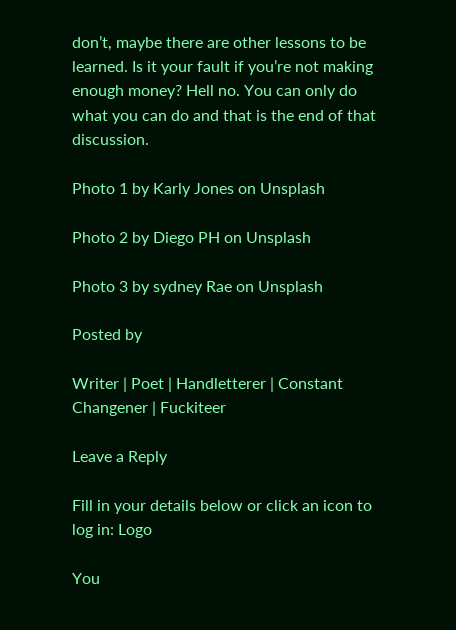don’t, maybe there are other lessons to be learned. Is it your fault if you’re not making enough money? Hell no. You can only do what you can do and that is the end of that discussion.

Photo 1 by Karly Jones on Unsplash

Photo 2 by Diego PH on Unsplash

Photo 3 by sydney Rae on Unsplash

Posted by

Writer | Poet | Handletterer | Constant Changener | Fuckiteer

Leave a Reply

Fill in your details below or click an icon to log in: Logo

You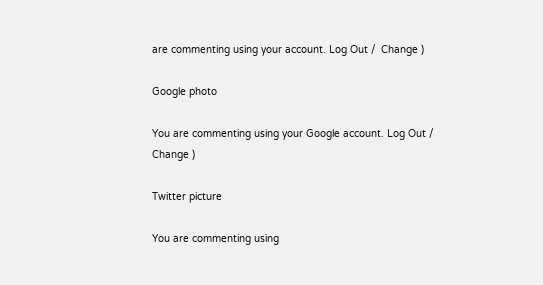are commenting using your account. Log Out /  Change )

Google photo

You are commenting using your Google account. Log Out /  Change )

Twitter picture

You are commenting using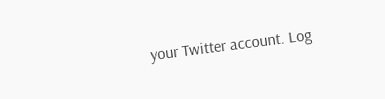your Twitter account. Log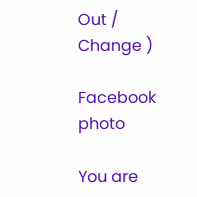Out /  Change )

Facebook photo

You are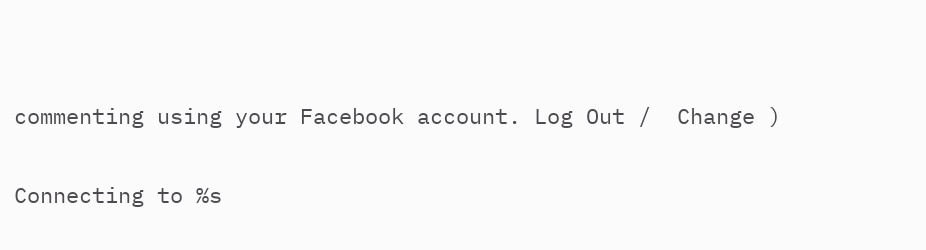commenting using your Facebook account. Log Out /  Change )

Connecting to %s